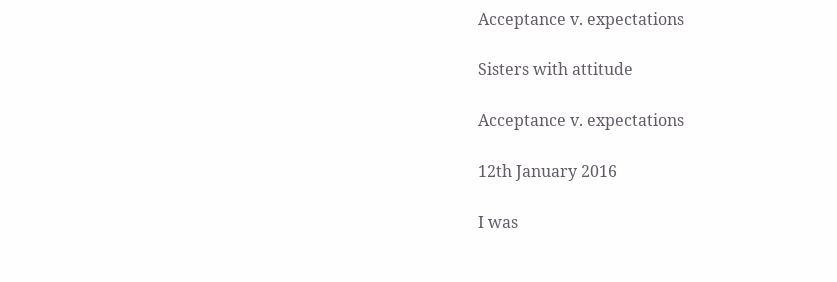Acceptance v. expectations

Sisters with attitude

Acceptance v. expectations

12th January 2016

I was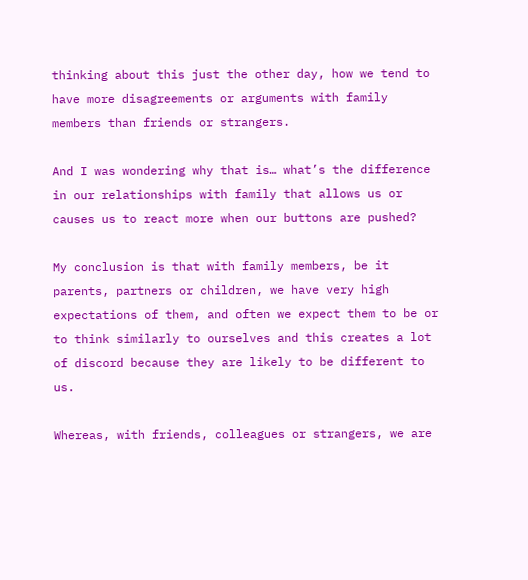thinking about this just the other day, how we tend to have more disagreements or arguments with family members than friends or strangers.

And I was wondering why that is… what’s the difference in our relationships with family that allows us or causes us to react more when our buttons are pushed?

My conclusion is that with family members, be it parents, partners or children, we have very high expectations of them, and often we expect them to be or to think similarly to ourselves and this creates a lot of discord because they are likely to be different to us.

Whereas, with friends, colleagues or strangers, we are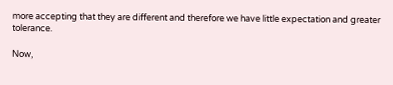more accepting that they are different and therefore we have little expectation and greater tolerance.

Now,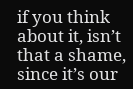if you think about it, isn’t that a shame, since it’s our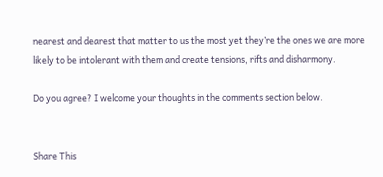nearest and dearest that matter to us the most yet they’re the ones we are more likely to be intolerant with them and create tensions, rifts and disharmony.

Do you agree? I welcome your thoughts in the comments section below.


Share This